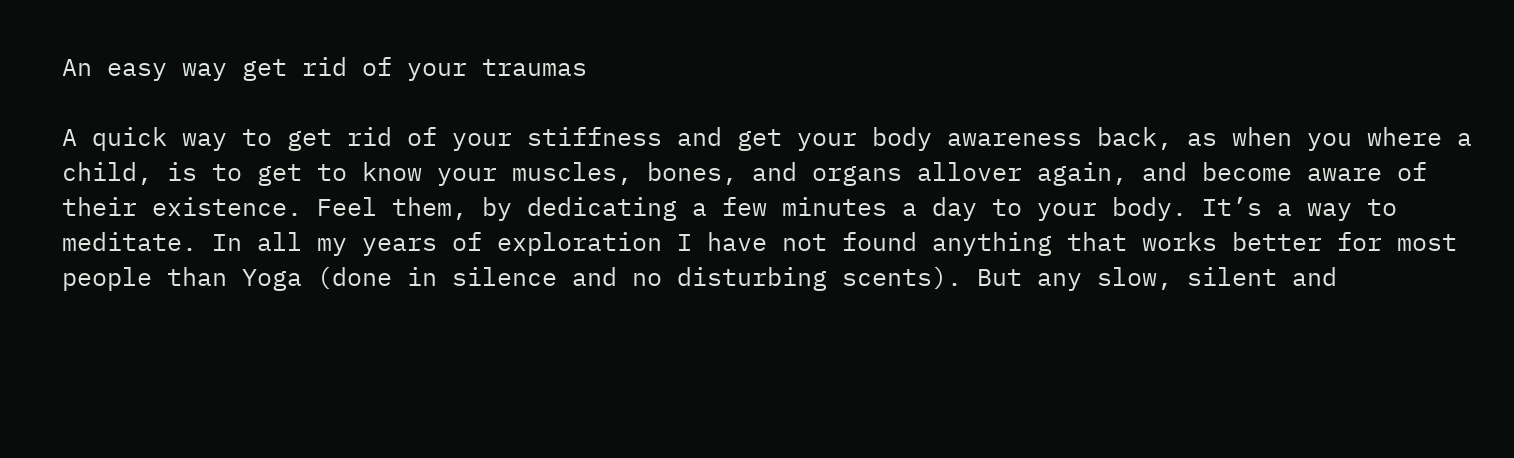An easy way get rid of your traumas

A quick way to get rid of your stiffness and get your body awareness back, as when you where a child, is to get to know your muscles, bones, and organs allover again, and become aware of their existence. Feel them, by dedicating a few minutes a day to your body. It’s a way to meditate. In all my years of exploration I have not found anything that works better for most people than Yoga (done in silence and no disturbing scents). But any slow, silent and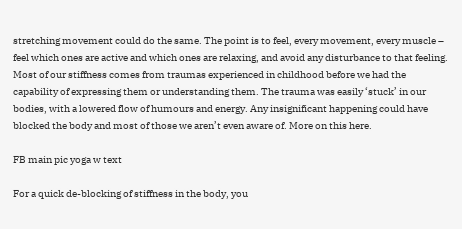stretching movement could do the same. The point is to feel, every movement, every muscle – feel which ones are active and which ones are relaxing, and avoid any disturbance to that feeling. Most of our stiffness comes from traumas experienced in childhood before we had the capability of expressing them or understanding them. The trauma was easily ‘stuck’ in our bodies, with a lowered flow of humours and energy. Any insignificant happening could have blocked the body and most of those we aren’t even aware of. More on this here.

FB main pic yoga w text

For a quick de-blocking of stiffness in the body, you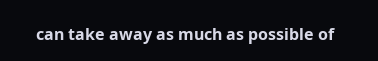can take away as much as possible of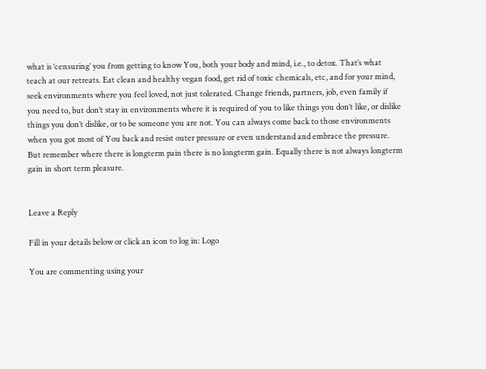what is ‘censuring’ you from getting to know You, both your body and mind, i.e., to detox. That’s what teach at our retreats. Eat clean and healthy vegan food, get rid of toxic chemicals, etc, and for your mind, seek environments where you feel loved, not just tolerated. Change friends, partners, job, even family if you need to, but don’t stay in environments where it is required of you to like things you don’t like, or dislike things you don’t dislike, or to be someone you are not. You can always come back to those environments when you got most of You back and resist outer pressure or even understand and embrace the pressure. But remember where there is longterm pain there is no longterm gain. Equally there is not always longterm gain in short term pleasure.


Leave a Reply

Fill in your details below or click an icon to log in: Logo

You are commenting using your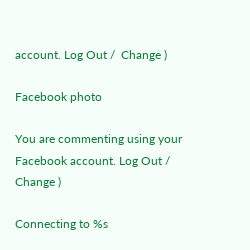account. Log Out /  Change )

Facebook photo

You are commenting using your Facebook account. Log Out /  Change )

Connecting to %s